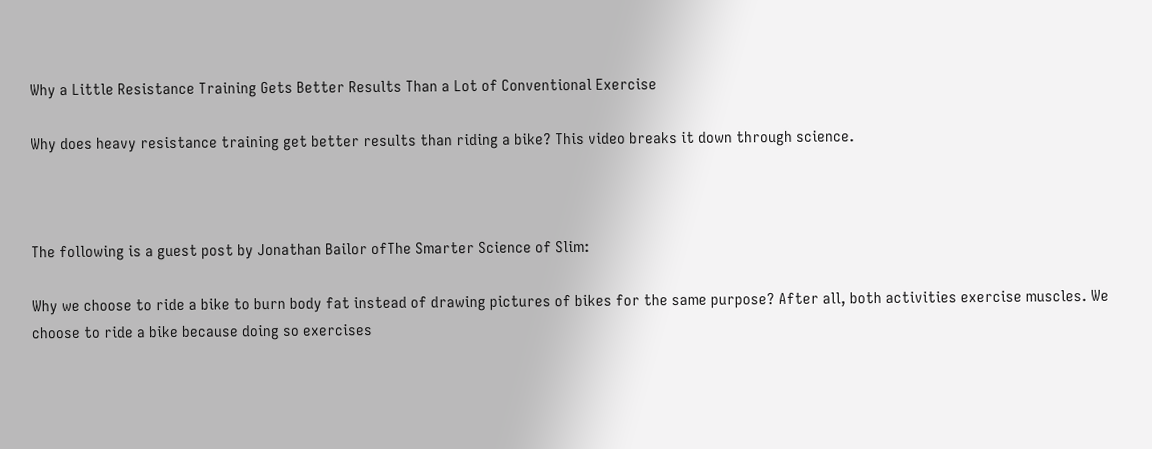Why a Little Resistance Training Gets Better Results Than a Lot of Conventional Exercise

Why does heavy resistance training get better results than riding a bike? This video breaks it down through science.



The following is a guest post by Jonathan Bailor ofThe Smarter Science of Slim:

Why we choose to ride a bike to burn body fat instead of drawing pictures of bikes for the same purpose? After all, both activities exercise muscles. We choose to ride a bike because doing so exercises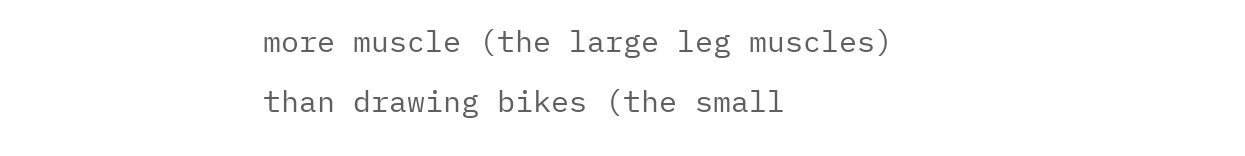more muscle (the large leg muscles) than drawing bikes (the small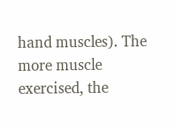hand muscles). The more muscle exercised, the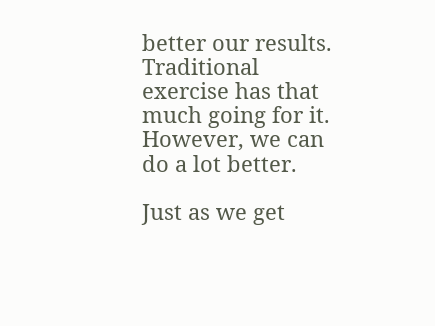better our results. Traditional exercise has that much going for it. However, we can do a lot better.

Just as we get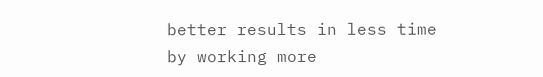better results in less time by working more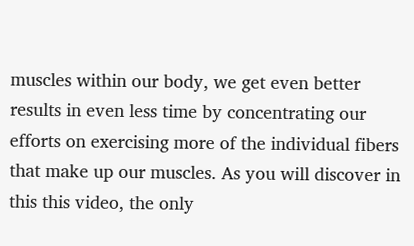muscles within our body, we get even better results in even less time by concentrating our efforts on exercising more of the individual fibers that make up our muscles. As you will discover in this this video, the only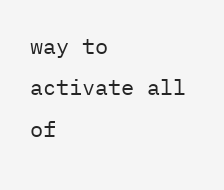way to activate all of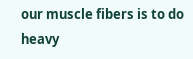our muscle fibers is to do heavy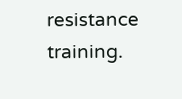resistance training.